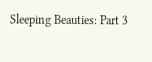Sleeping Beauties: Part 3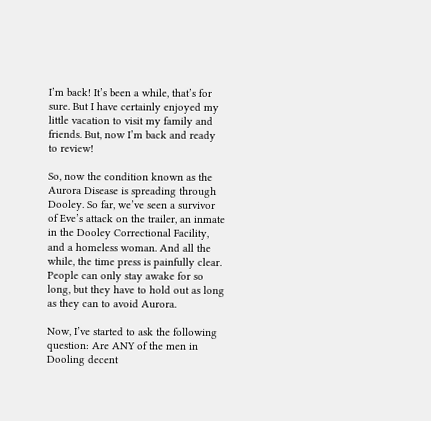I’m back! It’s been a while, that’s for sure. But I have certainly enjoyed my little vacation to visit my family and friends. But, now I’m back and ready to review!

So, now the condition known as the Aurora Disease is spreading through Dooley. So far, we’ve seen a survivor of Eve’s attack on the trailer, an inmate in the Dooley Correctional Facility, and a homeless woman. And all the while, the time press is painfully clear. People can only stay awake for so long, but they have to hold out as long as they can to avoid Aurora.

Now, I’ve started to ask the following question: Are ANY of the men in Dooling decent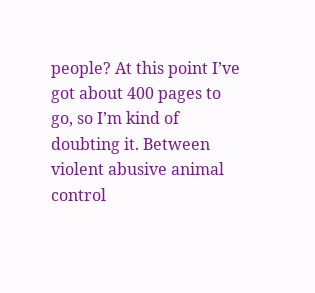people? At this point I’ve got about 400 pages to go, so I’m kind of doubting it. Between violent abusive animal control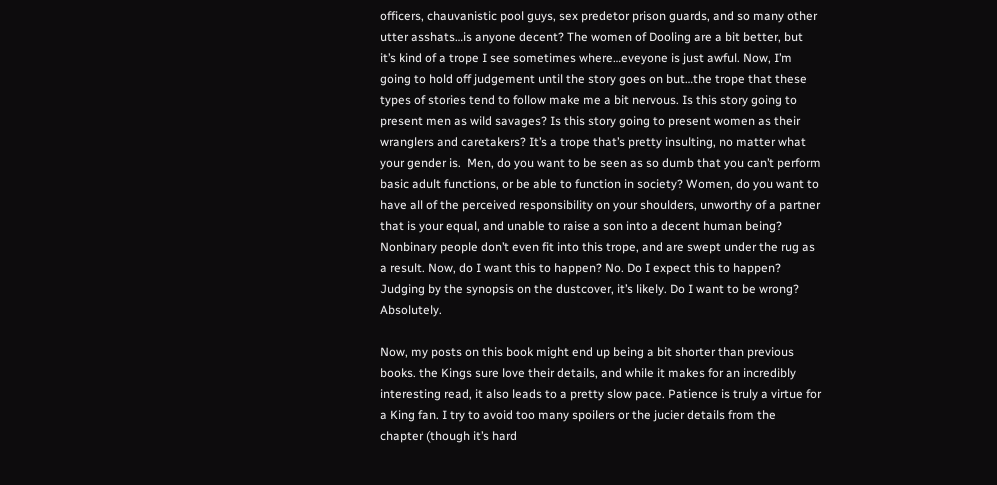officers, chauvanistic pool guys, sex predetor prison guards, and so many other utter asshats…is anyone decent? The women of Dooling are a bit better, but it’s kind of a trope I see sometimes where…eveyone is just awful. Now, I’m going to hold off judgement until the story goes on but…the trope that these types of stories tend to follow make me a bit nervous. Is this story going to present men as wild savages? Is this story going to present women as their wranglers and caretakers? It’s a trope that’s pretty insulting, no matter what your gender is.  Men, do you want to be seen as so dumb that you can’t perform basic adult functions, or be able to function in society? Women, do you want to have all of the perceived responsibility on your shoulders, unworthy of a partner that is your equal, and unable to raise a son into a decent human being? Nonbinary people don’t even fit into this trope, and are swept under the rug as a result. Now, do I want this to happen? No. Do I expect this to happen? Judging by the synopsis on the dustcover, it’s likely. Do I want to be wrong? Absolutely.

Now, my posts on this book might end up being a bit shorter than previous books. the Kings sure love their details, and while it makes for an incredibly interesting read, it also leads to a pretty slow pace. Patience is truly a virtue for a King fan. I try to avoid too many spoilers or the jucier details from the chapter (though it’s hard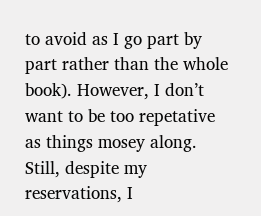to avoid as I go part by part rather than the whole book). However, I don’t want to be too repetative as things mosey along. Still, despite my reservations, I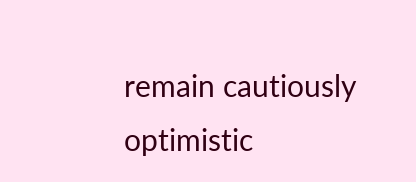remain cautiously optimistic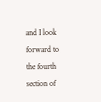and I look forward to the fourth section of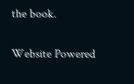the book.

Website Powered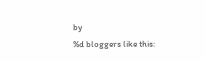by
%d bloggers like this: